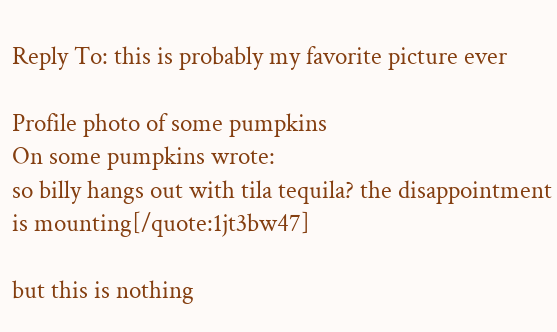Reply To: this is probably my favorite picture ever

Profile photo of some pumpkins
On some pumpkins wrote:
so billy hangs out with tila tequila? the disappointment is mounting[/quote:1jt3bw47]

but this is nothing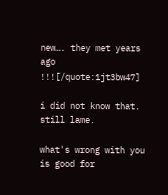new…. they met years ago !!![/quote:1jt3bw47]

i did not know that. still lame.

what's wrong with you is good for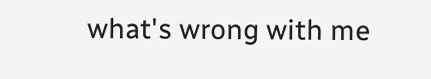what's wrong with me